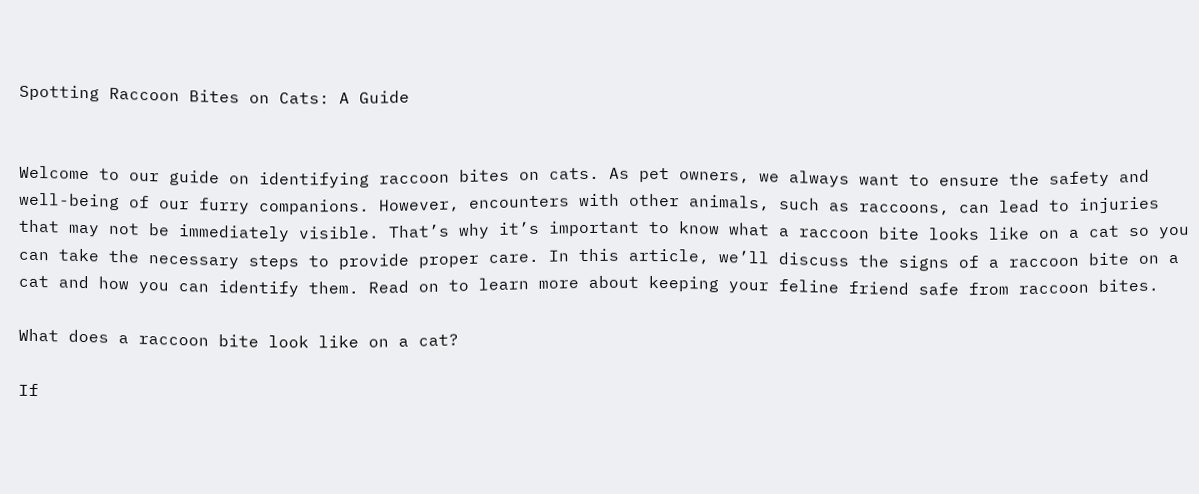Spotting Raccoon Bites on Cats: A Guide


Welcome to our guide on identifying raccoon bites on cats. As pet owners, we always want to ensure the safety and well-being of our furry companions. However, encounters with other animals, such as raccoons, can lead to injuries that may not be immediately visible. That’s why it’s important to know what a raccoon bite looks like on a cat so you can take the necessary steps to provide proper care. In this article, we’ll discuss the signs of a raccoon bite on a cat and how you can identify them. Read on to learn more about keeping your feline friend safe from raccoon bites.

What does a raccoon bite look like on a cat?

If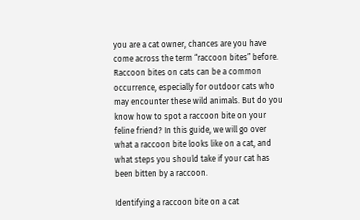you are a cat owner, chances are you have come across the term “raccoon bites” before. Raccoon bites on cats can be a common occurrence, especially for outdoor cats who may encounter these wild animals. But do you know how to spot a raccoon bite on your feline friend? In this guide, we will go over what a raccoon bite looks like on a cat, and what steps you should take if your cat has been bitten by a raccoon.

Identifying a raccoon bite on a cat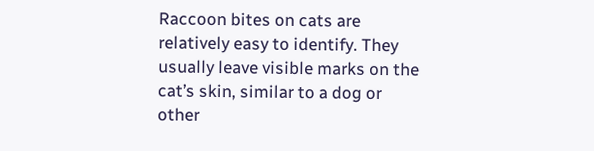Raccoon bites on cats are relatively easy to identify. They usually leave visible marks on the cat’s skin, similar to a dog or other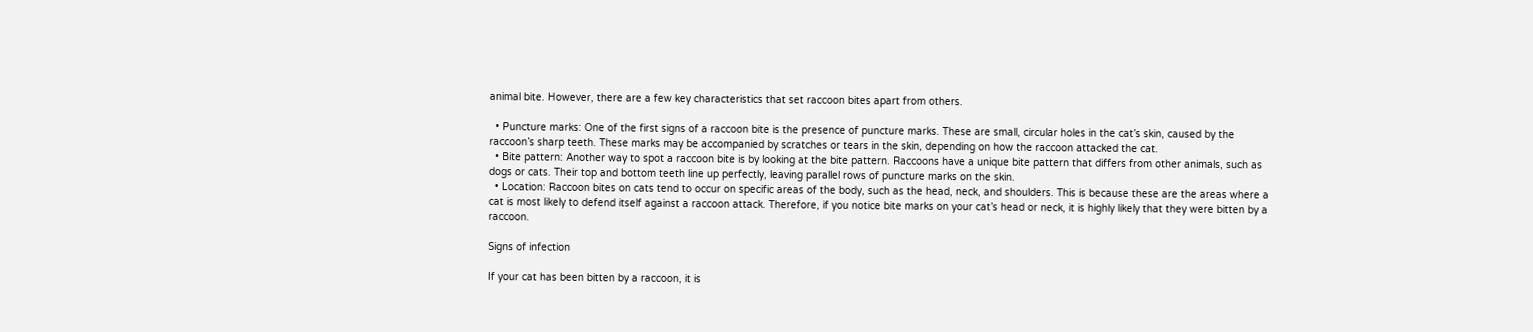animal bite. However, there are a few key characteristics that set raccoon bites apart from others.

  • Puncture marks: One of the first signs of a raccoon bite is the presence of puncture marks. These are small, circular holes in the cat’s skin, caused by the raccoon’s sharp teeth. These marks may be accompanied by scratches or tears in the skin, depending on how the raccoon attacked the cat.
  • Bite pattern: Another way to spot a raccoon bite is by looking at the bite pattern. Raccoons have a unique bite pattern that differs from other animals, such as dogs or cats. Their top and bottom teeth line up perfectly, leaving parallel rows of puncture marks on the skin.
  • Location: Raccoon bites on cats tend to occur on specific areas of the body, such as the head, neck, and shoulders. This is because these are the areas where a cat is most likely to defend itself against a raccoon attack. Therefore, if you notice bite marks on your cat’s head or neck, it is highly likely that they were bitten by a raccoon.

Signs of infection

If your cat has been bitten by a raccoon, it is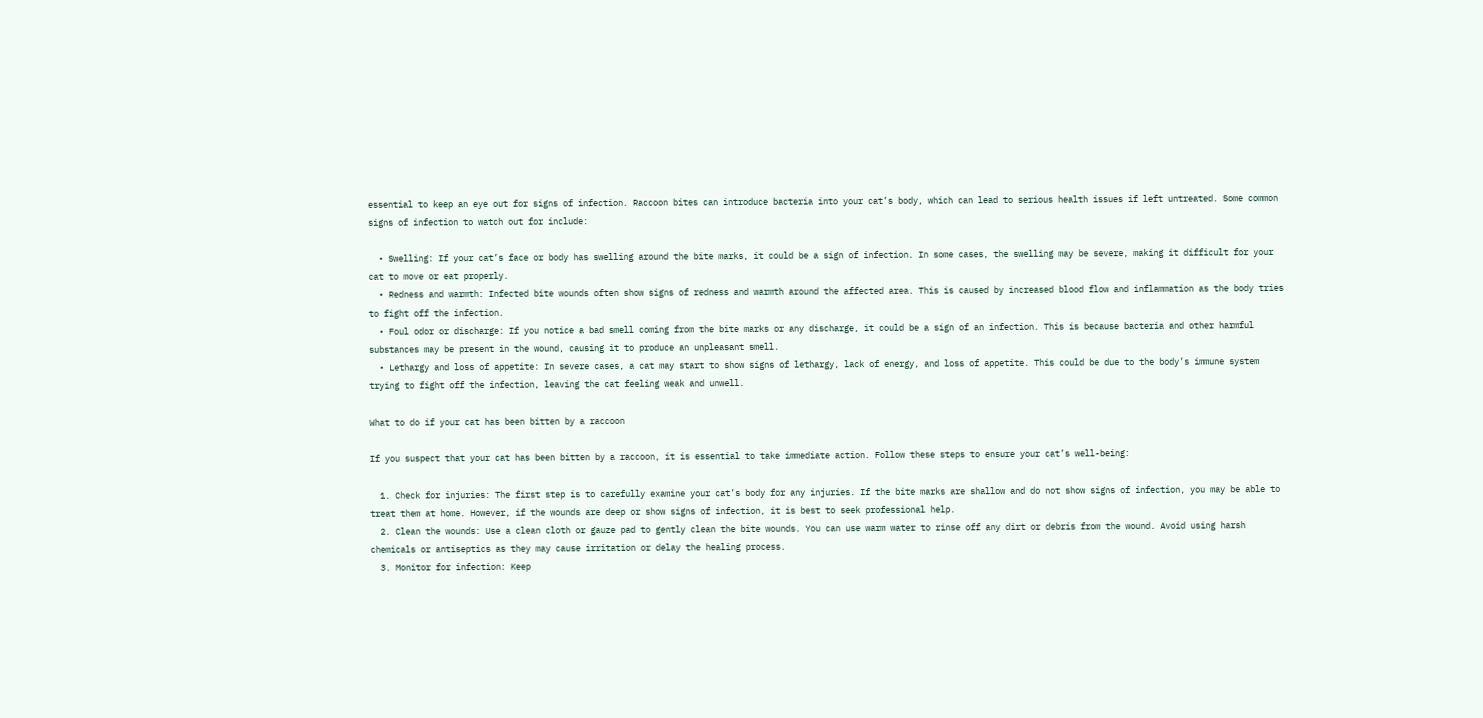essential to keep an eye out for signs of infection. Raccoon bites can introduce bacteria into your cat’s body, which can lead to serious health issues if left untreated. Some common signs of infection to watch out for include:

  • Swelling: If your cat’s face or body has swelling around the bite marks, it could be a sign of infection. In some cases, the swelling may be severe, making it difficult for your cat to move or eat properly.
  • Redness and warmth: Infected bite wounds often show signs of redness and warmth around the affected area. This is caused by increased blood flow and inflammation as the body tries to fight off the infection.
  • Foul odor or discharge: If you notice a bad smell coming from the bite marks or any discharge, it could be a sign of an infection. This is because bacteria and other harmful substances may be present in the wound, causing it to produce an unpleasant smell.
  • Lethargy and loss of appetite: In severe cases, a cat may start to show signs of lethargy, lack of energy, and loss of appetite. This could be due to the body’s immune system trying to fight off the infection, leaving the cat feeling weak and unwell.

What to do if your cat has been bitten by a raccoon

If you suspect that your cat has been bitten by a raccoon, it is essential to take immediate action. Follow these steps to ensure your cat’s well-being:

  1. Check for injuries: The first step is to carefully examine your cat’s body for any injuries. If the bite marks are shallow and do not show signs of infection, you may be able to treat them at home. However, if the wounds are deep or show signs of infection, it is best to seek professional help.
  2. Clean the wounds: Use a clean cloth or gauze pad to gently clean the bite wounds. You can use warm water to rinse off any dirt or debris from the wound. Avoid using harsh chemicals or antiseptics as they may cause irritation or delay the healing process.
  3. Monitor for infection: Keep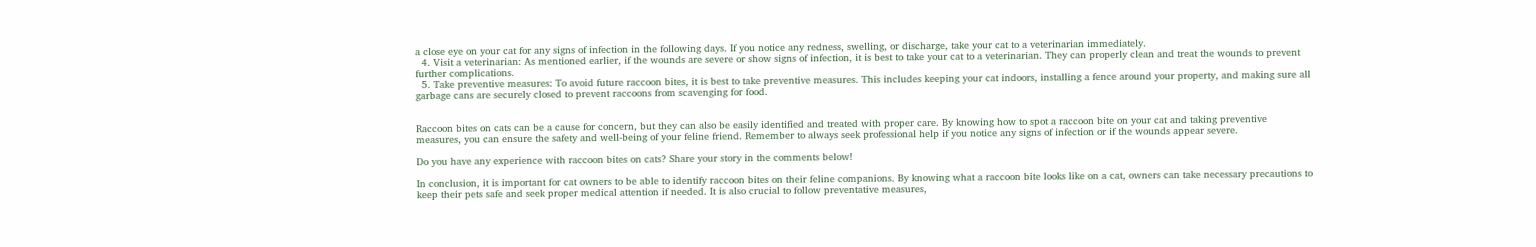a close eye on your cat for any signs of infection in the following days. If you notice any redness, swelling, or discharge, take your cat to a veterinarian immediately.
  4. Visit a veterinarian: As mentioned earlier, if the wounds are severe or show signs of infection, it is best to take your cat to a veterinarian. They can properly clean and treat the wounds to prevent further complications.
  5. Take preventive measures: To avoid future raccoon bites, it is best to take preventive measures. This includes keeping your cat indoors, installing a fence around your property, and making sure all garbage cans are securely closed to prevent raccoons from scavenging for food.


Raccoon bites on cats can be a cause for concern, but they can also be easily identified and treated with proper care. By knowing how to spot a raccoon bite on your cat and taking preventive measures, you can ensure the safety and well-being of your feline friend. Remember to always seek professional help if you notice any signs of infection or if the wounds appear severe.

Do you have any experience with raccoon bites on cats? Share your story in the comments below!

In conclusion, it is important for cat owners to be able to identify raccoon bites on their feline companions. By knowing what a raccoon bite looks like on a cat, owners can take necessary precautions to keep their pets safe and seek proper medical attention if needed. It is also crucial to follow preventative measures,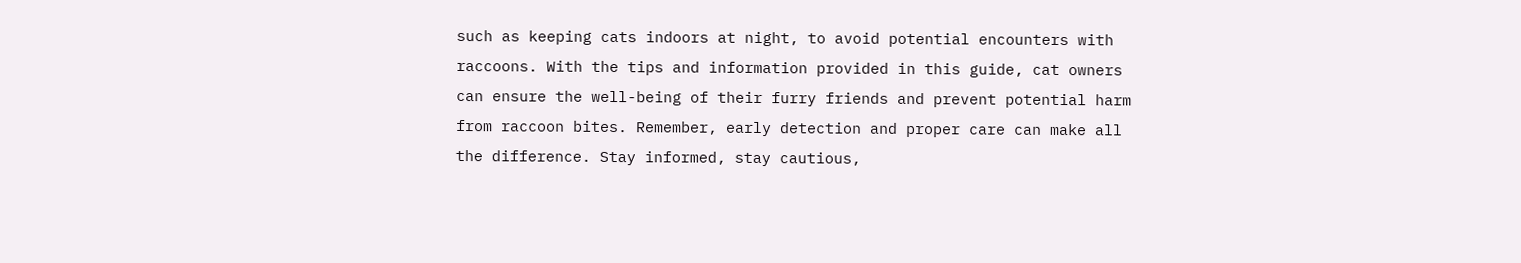such as keeping cats indoors at night, to avoid potential encounters with raccoons. With the tips and information provided in this guide, cat owners can ensure the well-being of their furry friends and prevent potential harm from raccoon bites. Remember, early detection and proper care can make all the difference. Stay informed, stay cautious,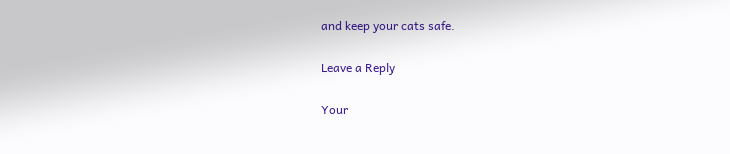and keep your cats safe.

Leave a Reply

Your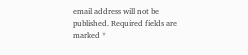email address will not be published. Required fields are marked *